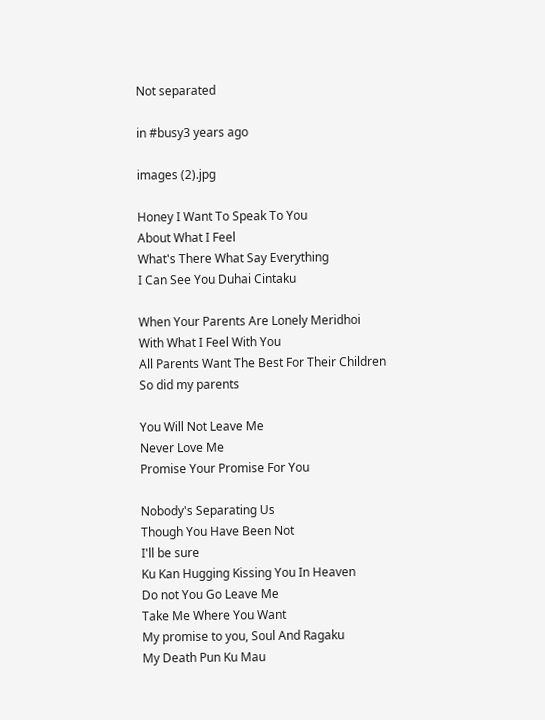Not separated

in #busy3 years ago

images (2).jpg

Honey I Want To Speak To You
About What I Feel
What's There What Say Everything
I Can See You Duhai Cintaku

When Your Parents Are Lonely Meridhoi
With What I Feel With You
All Parents Want The Best For Their Children
So did my parents

You Will Not Leave Me
Never Love Me
Promise Your Promise For You

Nobody's Separating Us
Though You Have Been Not
I'll be sure
Ku Kan Hugging Kissing You In Heaven
Do not You Go Leave Me
Take Me Where You Want
My promise to you, Soul And Ragaku
My Death Pun Ku Mau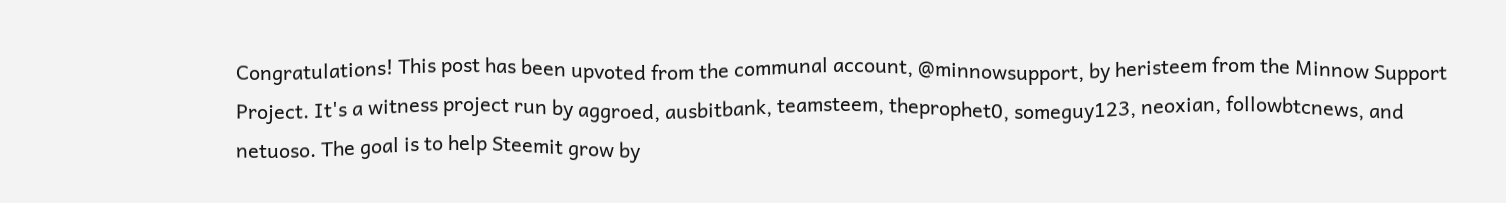Congratulations! This post has been upvoted from the communal account, @minnowsupport, by heristeem from the Minnow Support Project. It's a witness project run by aggroed, ausbitbank, teamsteem, theprophet0, someguy123, neoxian, followbtcnews, and netuoso. The goal is to help Steemit grow by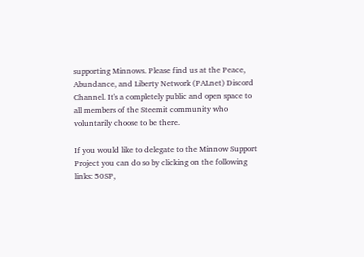supporting Minnows. Please find us at the Peace, Abundance, and Liberty Network (PALnet) Discord Channel. It's a completely public and open space to all members of the Steemit community who voluntarily choose to be there.

If you would like to delegate to the Minnow Support Project you can do so by clicking on the following links: 50SP,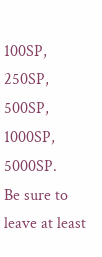100SP, 250SP, 500SP, 1000SP, 5000SP.
Be sure to leave at least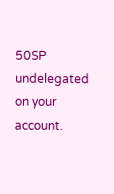50SP undelegated on your account.